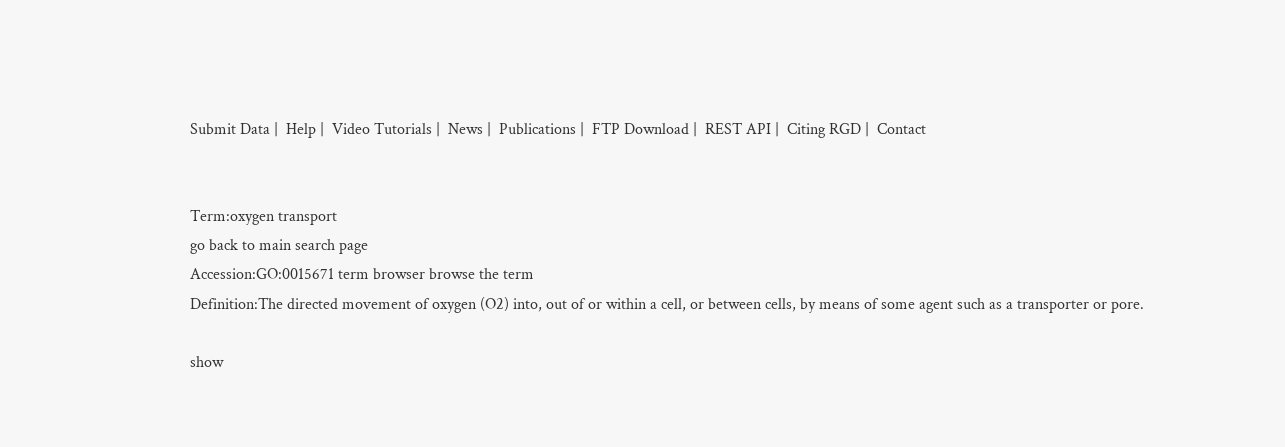Submit Data |  Help |  Video Tutorials |  News |  Publications |  FTP Download |  REST API |  Citing RGD |  Contact


Term:oxygen transport
go back to main search page
Accession:GO:0015671 term browser browse the term
Definition:The directed movement of oxygen (O2) into, out of or within a cell, or between cells, by means of some agent such as a transporter or pore.

show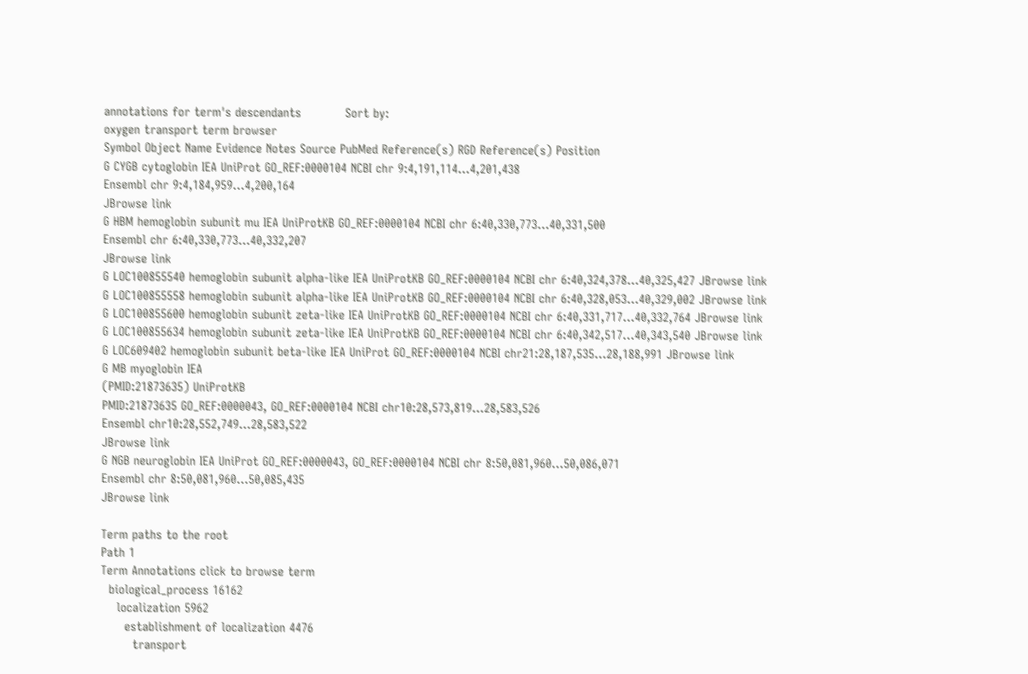annotations for term's descendants           Sort by:
oxygen transport term browser
Symbol Object Name Evidence Notes Source PubMed Reference(s) RGD Reference(s) Position
G CYGB cytoglobin IEA UniProt GO_REF:0000104 NCBI chr 9:4,191,114...4,201,438
Ensembl chr 9:4,184,959...4,200,164
JBrowse link
G HBM hemoglobin subunit mu IEA UniProtKB GO_REF:0000104 NCBI chr 6:40,330,773...40,331,500
Ensembl chr 6:40,330,773...40,332,207
JBrowse link
G LOC100855540 hemoglobin subunit alpha-like IEA UniProtKB GO_REF:0000104 NCBI chr 6:40,324,378...40,325,427 JBrowse link
G LOC100855558 hemoglobin subunit alpha-like IEA UniProtKB GO_REF:0000104 NCBI chr 6:40,328,053...40,329,002 JBrowse link
G LOC100855600 hemoglobin subunit zeta-like IEA UniProtKB GO_REF:0000104 NCBI chr 6:40,331,717...40,332,764 JBrowse link
G LOC100855634 hemoglobin subunit zeta-like IEA UniProtKB GO_REF:0000104 NCBI chr 6:40,342,517...40,343,540 JBrowse link
G LOC609402 hemoglobin subunit beta-like IEA UniProt GO_REF:0000104 NCBI chr21:28,187,535...28,188,991 JBrowse link
G MB myoglobin IEA
(PMID:21873635) UniProtKB
PMID:21873635 GO_REF:0000043, GO_REF:0000104 NCBI chr10:28,573,819...28,583,526
Ensembl chr10:28,552,749...28,583,522
JBrowse link
G NGB neuroglobin IEA UniProt GO_REF:0000043, GO_REF:0000104 NCBI chr 8:50,081,960...50,086,071
Ensembl chr 8:50,081,960...50,085,435
JBrowse link

Term paths to the root
Path 1
Term Annotations click to browse term
  biological_process 16162
    localization 5962
      establishment of localization 4476
        transport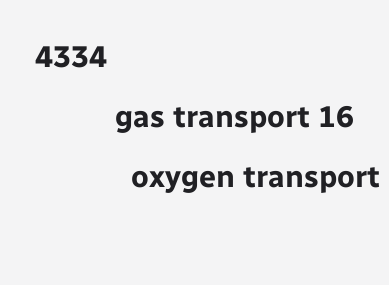4334
          gas transport 16
            oxygen transport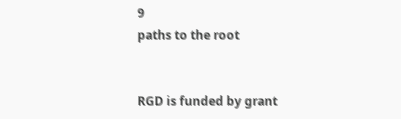9
paths to the root


RGD is funded by grant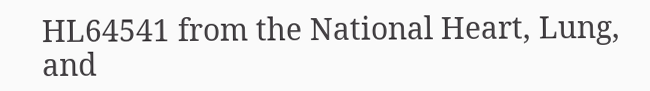HL64541 from the National Heart, Lung, and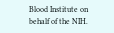Blood Institute on behalf of the NIH.